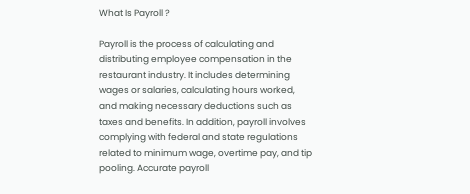What Is Payroll ?

Payroll is the process of calculating and distributing employee compensation in the restaurant industry. It includes determining wages or salaries, calculating hours worked, and making necessary deductions such as taxes and benefits. In addition, payroll involves complying with federal and state regulations related to minimum wage, overtime pay, and tip pooling. Accurate payroll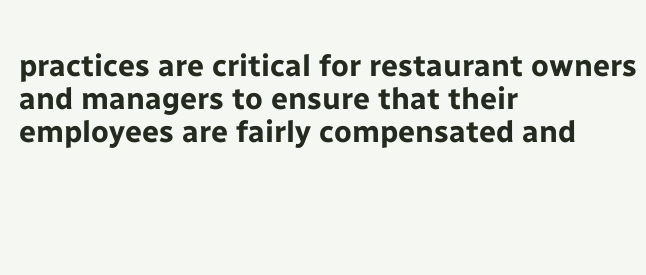practices are critical for restaurant owners and managers to ensure that their employees are fairly compensated and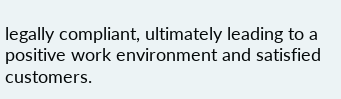legally compliant, ultimately leading to a positive work environment and satisfied customers.